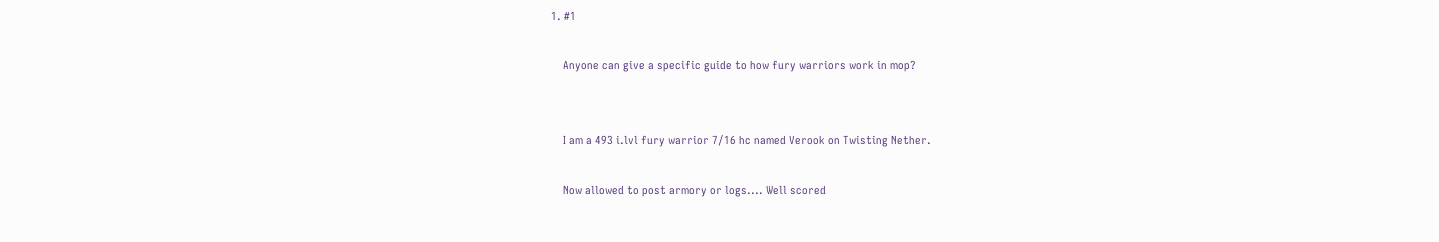1. #1

    Anyone can give a specific guide to how fury warriors work in mop?


    I am a 493 i.lvl fury warrior 7/16 hc named Verook on Twisting Nether.

    Now allowed to post armory or logs.... Well scored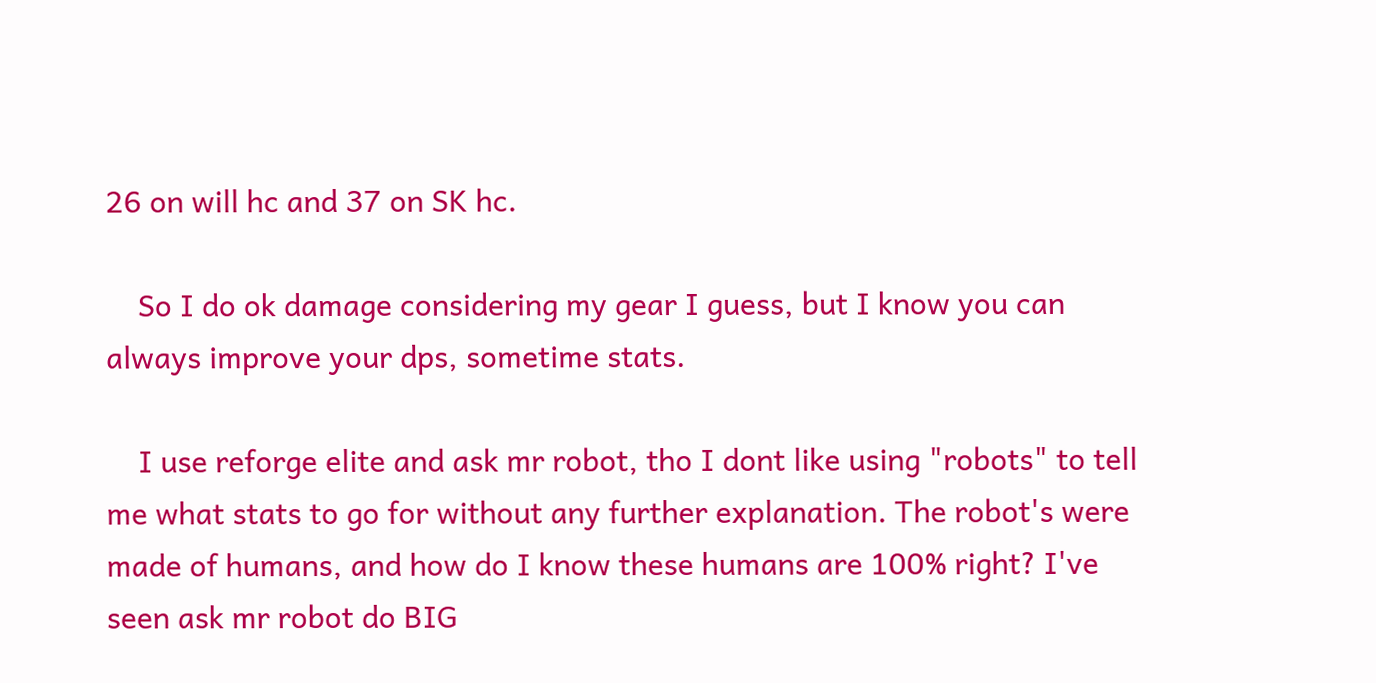26 on will hc and 37 on SK hc.

    So I do ok damage considering my gear I guess, but I know you can always improve your dps, sometime stats.

    I use reforge elite and ask mr robot, tho I dont like using "robots" to tell me what stats to go for without any further explanation. The robot's were made of humans, and how do I know these humans are 100% right? I've seen ask mr robot do BIG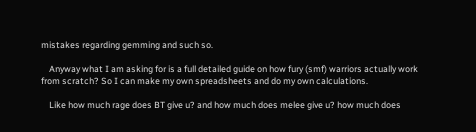mistakes regarding gemming and such so.

    Anyway what I am asking for is a full detailed guide on how fury (smf) warriors actually work from scratch? So I can make my own spreadsheets and do my own calculations.

    Like how much rage does BT give u? and how much does melee give u? how much does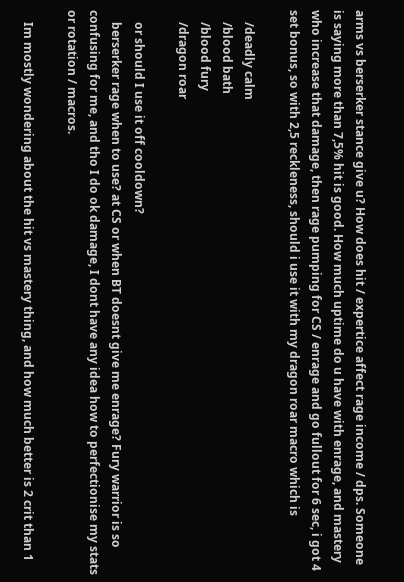arms vs berserker stance give u? How does hit / expertice affect rage income / dps. Someone is saying more than 7,5% hit is good. How much uptime do u have with enrage, and mastery who increase that damage, then rage pumping for CS / enrage and go fullout for 6 sec, i got 4 set bonus, so with 2,5 reckleness, should i use it with my dragon roar macro which is

    /deadly calm
    /blood bath
    /blood fury
    /dragon roar

    or should I use it off cooldown?
    berserker rage when to use? at CS or when BT doesnt give me enrage? Fury warrior is so confusing for me, and tho I do ok damage, I dont have any idea how to perfectionise my stats or rotation / macros.

    Im mostly wondering about the hit vs mastery thing, and how much better is 2 crit than 1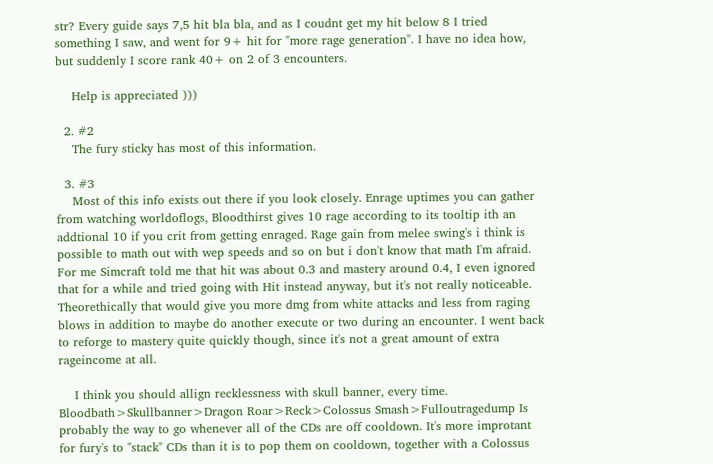str? Every guide says 7,5 hit bla bla, and as I coudnt get my hit below 8 I tried something I saw, and went for 9+ hit for "more rage generation". I have no idea how, but suddenly I score rank 40+ on 2 of 3 encounters.

    Help is appreciated )))

  2. #2
    The fury sticky has most of this information.

  3. #3
    Most of this info exists out there if you look closely. Enrage uptimes you can gather from watching worldoflogs, Bloodthirst gives 10 rage according to its tooltip ith an addtional 10 if you crit from getting enraged. Rage gain from melee swing's i think is possible to math out with wep speeds and so on but i don't know that math I'm afraid. For me Simcraft told me that hit was about 0.3 and mastery around 0.4, I even ignored that for a while and tried going with Hit instead anyway, but it's not really noticeable. Theorethically that would give you more dmg from white attacks and less from raging blows in addition to maybe do another execute or two during an encounter. I went back to reforge to mastery quite quickly though, since it's not a great amount of extra rageincome at all.

    I think you should allign recklessness with skull banner, every time. Bloodbath>Skullbanner>Dragon Roar>Reck>Colossus Smash>Fulloutragedump Is probably the way to go whenever all of the CDs are off cooldown. It's more improtant for fury's to "stack" CDs than it is to pop them on cooldown, together with a Colossus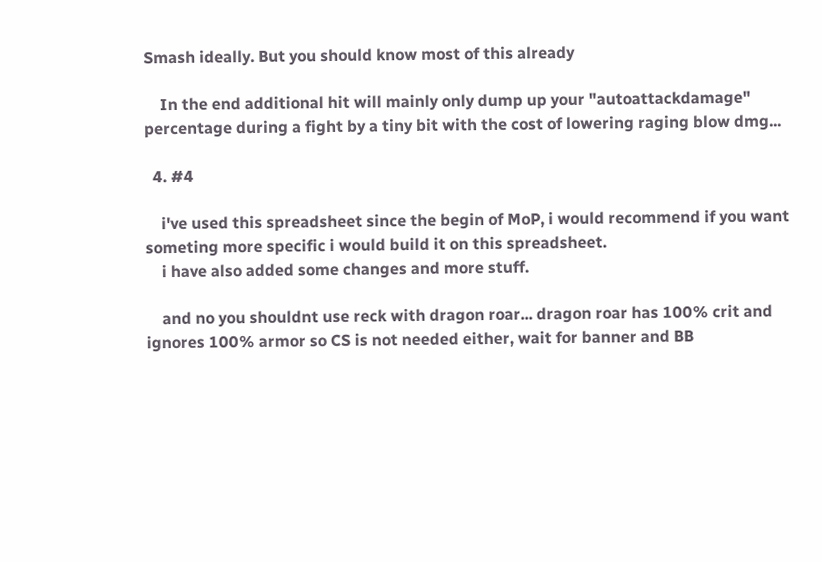Smash ideally. But you should know most of this already

    In the end additional hit will mainly only dump up your "autoattackdamage" percentage during a fight by a tiny bit with the cost of lowering raging blow dmg...

  4. #4

    i've used this spreadsheet since the begin of MoP, i would recommend if you want someting more specific i would build it on this spreadsheet.
    i have also added some changes and more stuff.

    and no you shouldnt use reck with dragon roar... dragon roar has 100% crit and ignores 100% armor so CS is not needed either, wait for banner and BB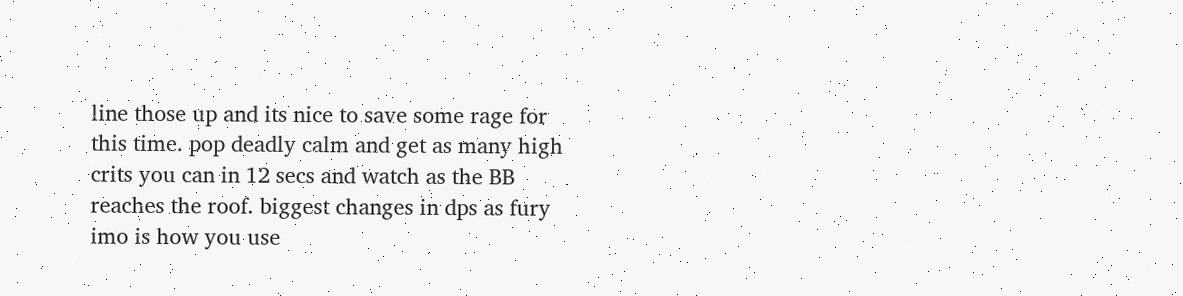line those up and its nice to save some rage for this time. pop deadly calm and get as many high crits you can in 12 secs and watch as the BB reaches the roof. biggest changes in dps as fury imo is how you use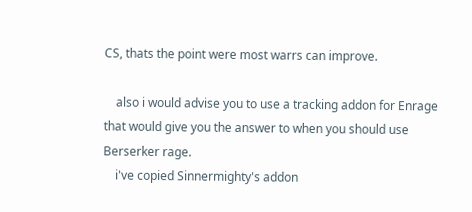CS, thats the point were most warrs can improve.

    also i would advise you to use a tracking addon for Enrage that would give you the answer to when you should use Berserker rage.
    i've copied Sinnermighty's addon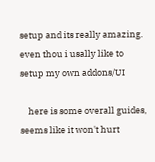setup and its really amazing. even thou i usally like to setup my own addons/UI

    here is some overall guides, seems like it won't hurt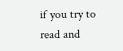if you try to read and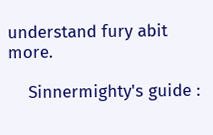understand fury abit more.

    Sinnermighty's guide :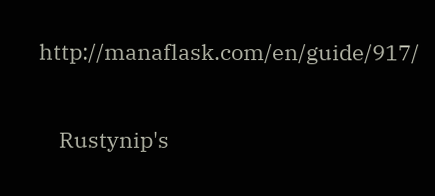http://manaflask.com/en/guide/917/

    Rustynip's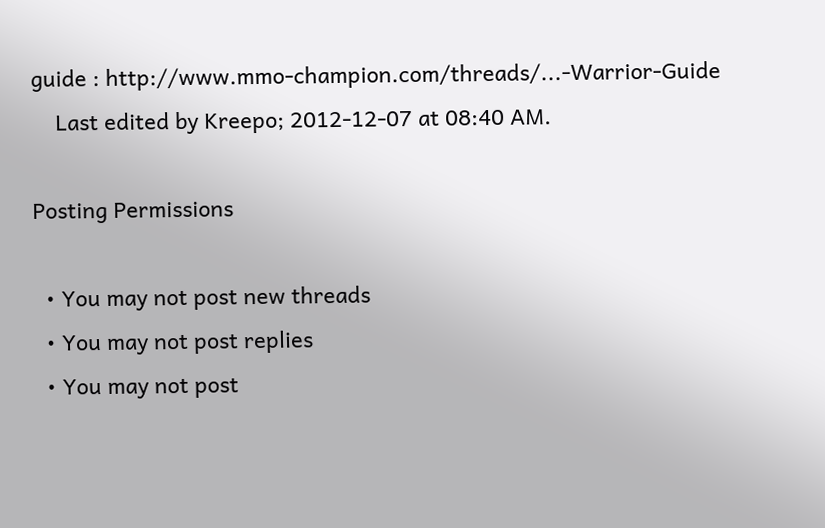guide : http://www.mmo-champion.com/threads/...-Warrior-Guide
    Last edited by Kreepo; 2012-12-07 at 08:40 AM.

Posting Permissions

  • You may not post new threads
  • You may not post replies
  • You may not post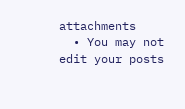attachments
  • You may not edit your posts